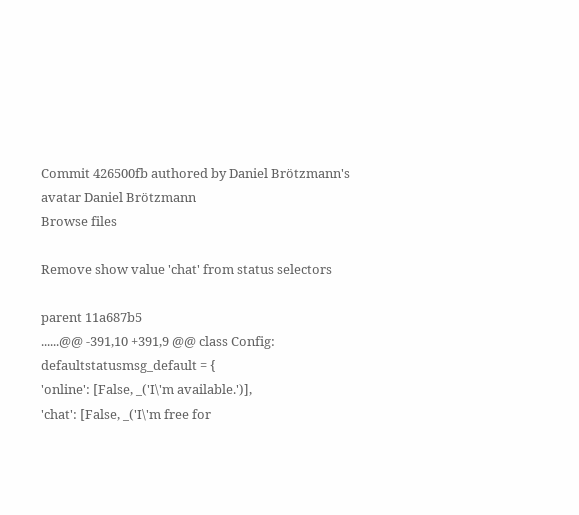Commit 426500fb authored by Daniel Brötzmann's avatar Daniel Brötzmann
Browse files

Remove show value 'chat' from status selectors

parent 11a687b5
......@@ -391,10 +391,9 @@ class Config:
defaultstatusmsg_default = {
'online': [False, _('I\'m available.')],
'chat': [False, _('I\'m free for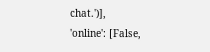chat.')],
'online': [False,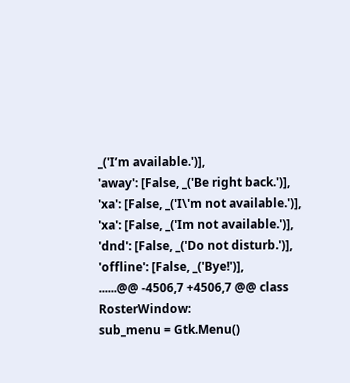_('I’m available.')],
'away': [False, _('Be right back.')],
'xa': [False, _('I\'m not available.')],
'xa': [False, _('Im not available.')],
'dnd': [False, _('Do not disturb.')],
'offline': [False, _('Bye!')],
......@@ -4506,7 +4506,7 @@ class RosterWindow:
sub_menu = Gtk.Menu()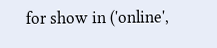for show in ('online',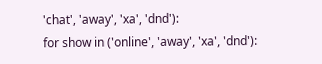'chat', 'away', 'xa', 'dnd'):
for show in ('online', 'away', 'xa', 'dnd'):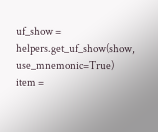uf_show = helpers.get_uf_show(show, use_mnemonic=True)
item =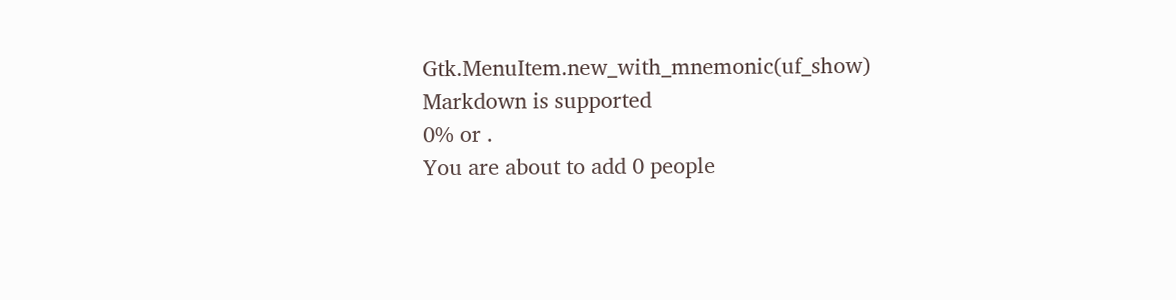Gtk.MenuItem.new_with_mnemonic(uf_show)
Markdown is supported
0% or .
You are about to add 0 people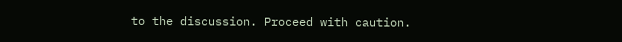to the discussion. Proceed with caution.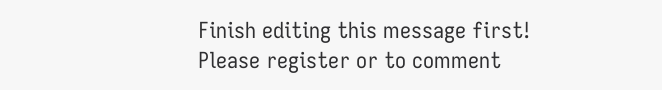Finish editing this message first!
Please register or to comment